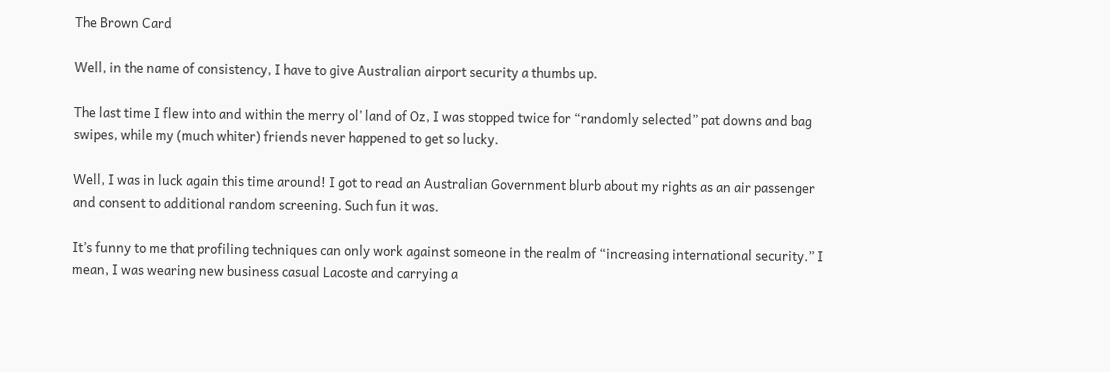The Brown Card

Well, in the name of consistency, I have to give Australian airport security a thumbs up.

The last time I flew into and within the merry ol’ land of Oz, I was stopped twice for “randomly selected” pat downs and bag swipes, while my (much whiter) friends never happened to get so lucky.

Well, I was in luck again this time around! I got to read an Australian Government blurb about my rights as an air passenger and consent to additional random screening. Such fun it was.

It’s funny to me that profiling techniques can only work against someone in the realm of “increasing international security.” I mean, I was wearing new business casual Lacoste and carrying a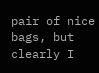pair of nice bags, but clearly I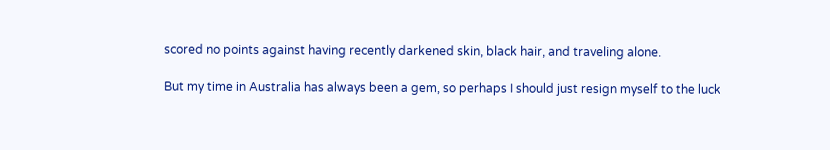scored no points against having recently darkened skin, black hair, and traveling alone.

But my time in Australia has always been a gem, so perhaps I should just resign myself to the luck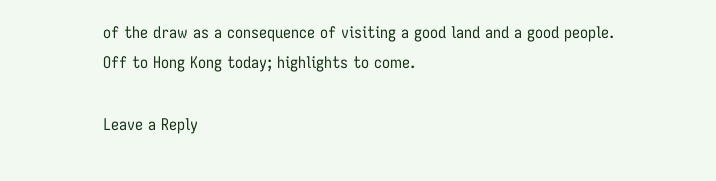of the draw as a consequence of visiting a good land and a good people. Off to Hong Kong today; highlights to come.

Leave a Reply